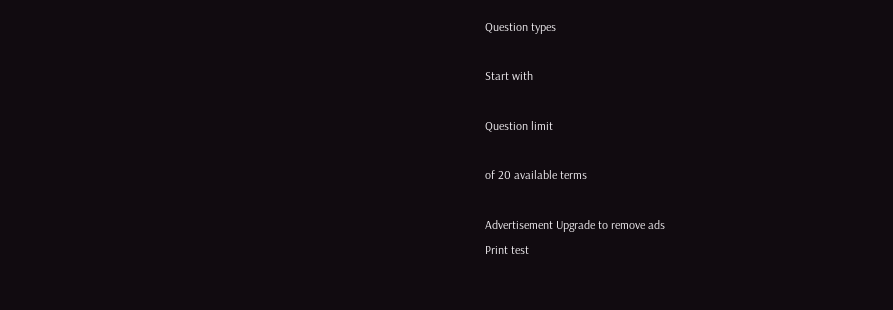Question types

Start with

Question limit

of 20 available terms

Advertisement Upgrade to remove ads
Print test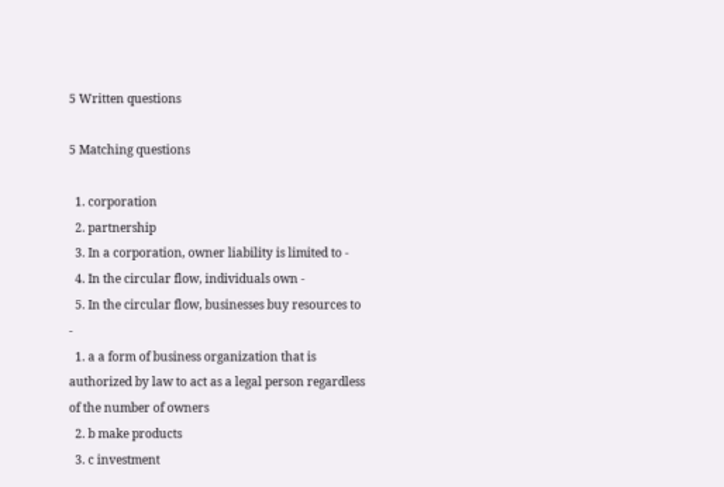5 Written questions

5 Matching questions

  1. corporation
  2. partnership
  3. In a corporation, owner liability is limited to -
  4. In the circular flow, individuals own -
  5. In the circular flow, businesses buy resources to -
  1. a a form of business organization that is authorized by law to act as a legal person regardless of the number of owners
  2. b make products
  3. c investment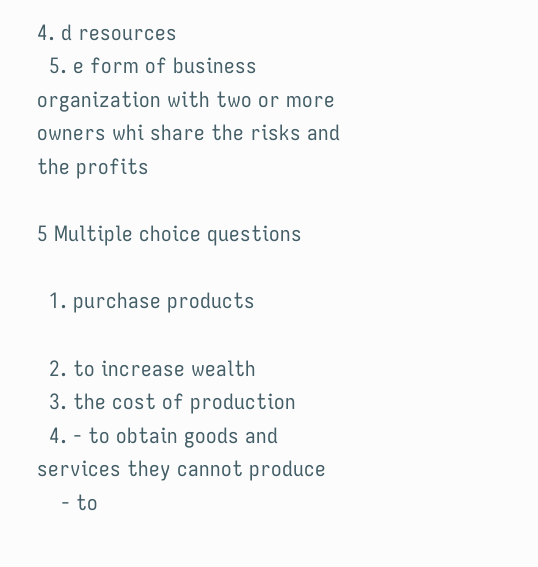4. d resources
  5. e form of business organization with two or more owners whi share the risks and the profits

5 Multiple choice questions

  1. purchase products

  2. to increase wealth
  3. the cost of production
  4. - to obtain goods and services they cannot produce
    - to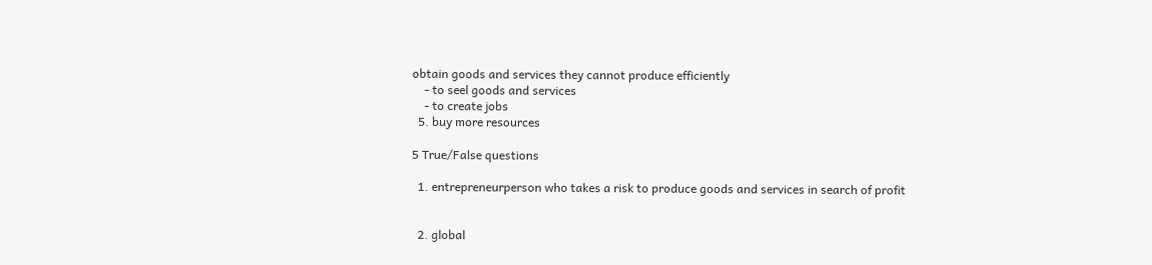obtain goods and services they cannot produce efficiently
    - to seel goods and services
    - to create jobs
  5. buy more resources

5 True/False questions

  1. entrepreneurperson who takes a risk to produce goods and services in search of profit


  2. global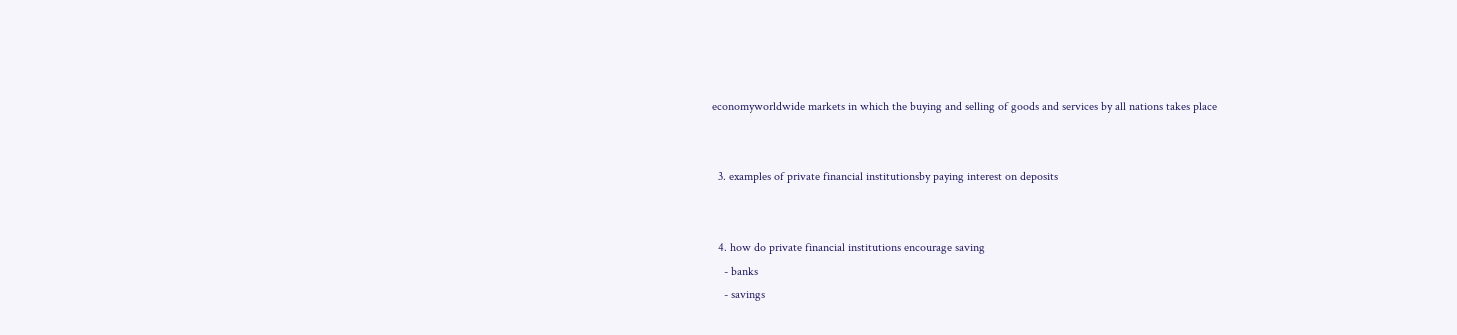economyworldwide markets in which the buying and selling of goods and services by all nations takes place


  3. examples of private financial institutionsby paying interest on deposits


  4. how do private financial institutions encourage saving
    - banks
    - savings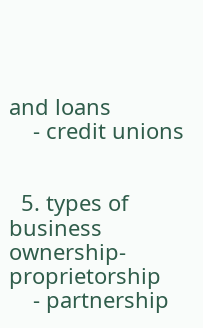and loans
    - credit unions


  5. types of business ownership- proprietorship
    - partnership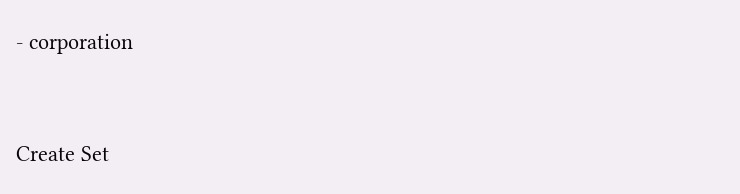- corporation


Create Set